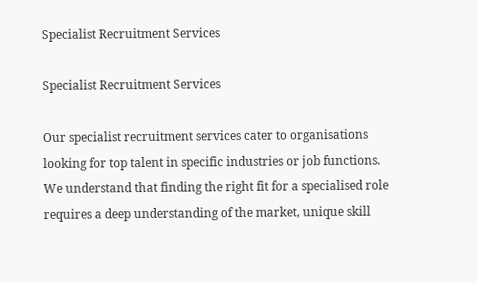Specialist Recruitment Services

Specialist Recruitment Services

Our specialist recruitment services cater to organisations looking for top talent in specific industries or job functions. We understand that finding the right fit for a specialised role requires a deep understanding of the market, unique skill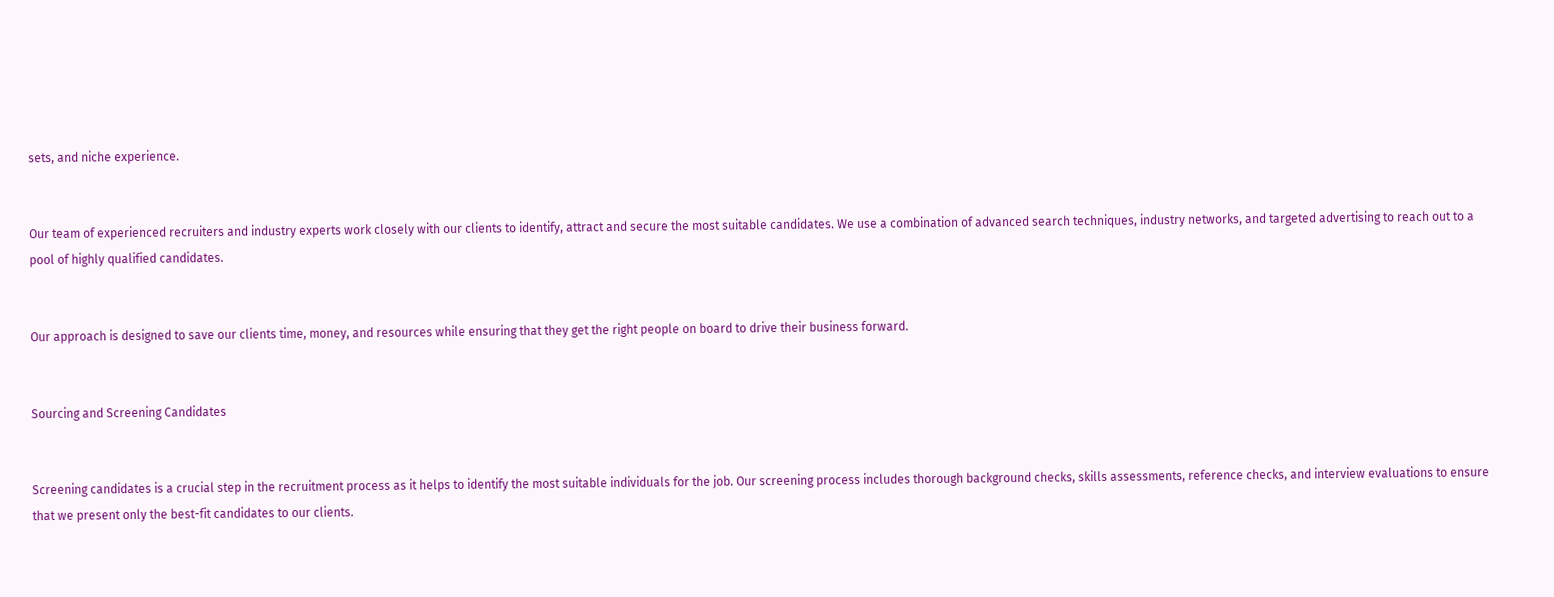sets, and niche experience.


Our team of experienced recruiters and industry experts work closely with our clients to identify, attract and secure the most suitable candidates. We use a combination of advanced search techniques, industry networks, and targeted advertising to reach out to a pool of highly qualified candidates.


Our approach is designed to save our clients time, money, and resources while ensuring that they get the right people on board to drive their business forward.


Sourcing and Screening Candidates


Screening candidates is a crucial step in the recruitment process as it helps to identify the most suitable individuals for the job. Our screening process includes thorough background checks, skills assessments, reference checks, and interview evaluations to ensure that we present only the best-fit candidates to our clients.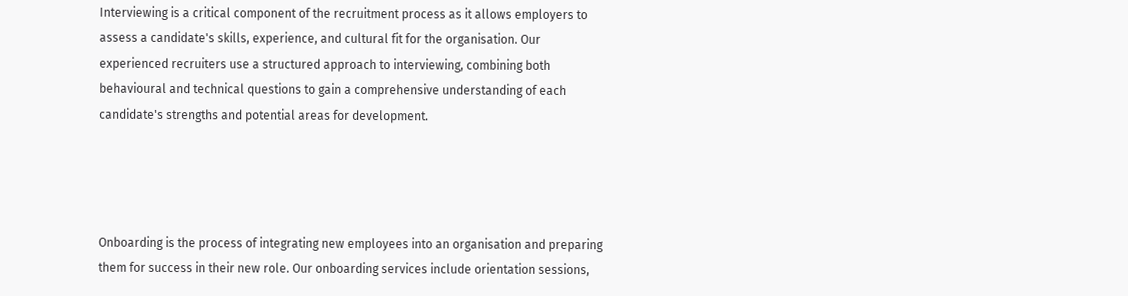Interviewing is a critical component of the recruitment process as it allows employers to assess a candidate's skills, experience, and cultural fit for the organisation. Our experienced recruiters use a structured approach to interviewing, combining both behavioural and technical questions to gain a comprehensive understanding of each candidate's strengths and potential areas for development.




Onboarding is the process of integrating new employees into an organisation and preparing them for success in their new role. Our onboarding services include orientation sessions,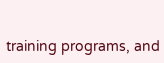training programs, and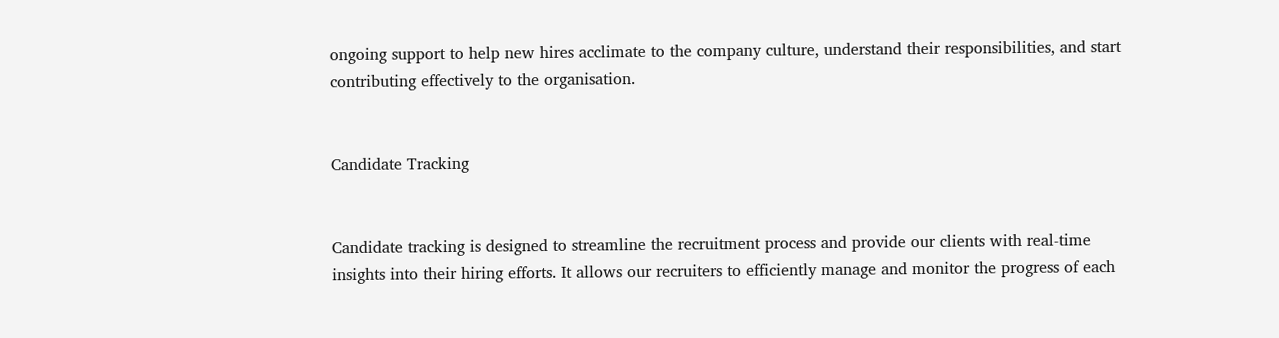ongoing support to help new hires acclimate to the company culture, understand their responsibilities, and start contributing effectively to the organisation.


Candidate Tracking


Candidate tracking is designed to streamline the recruitment process and provide our clients with real-time insights into their hiring efforts. It allows our recruiters to efficiently manage and monitor the progress of each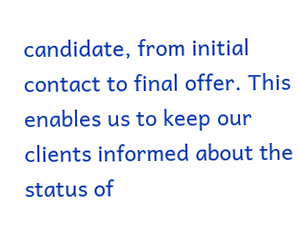candidate, from initial contact to final offer. This enables us to keep our clients informed about the status of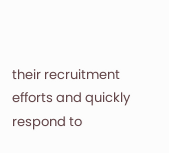their recruitment efforts and quickly respond to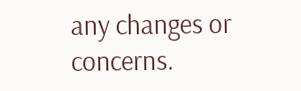any changes or concerns.